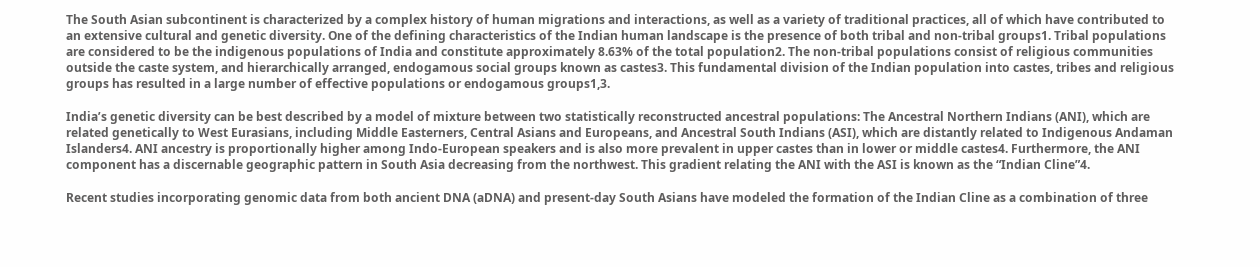The South Asian subcontinent is characterized by a complex history of human migrations and interactions, as well as a variety of traditional practices, all of which have contributed to an extensive cultural and genetic diversity. One of the defining characteristics of the Indian human landscape is the presence of both tribal and non-tribal groups1. Tribal populations are considered to be the indigenous populations of India and constitute approximately 8.63% of the total population2. The non-tribal populations consist of religious communities outside the caste system, and hierarchically arranged, endogamous social groups known as castes3. This fundamental division of the Indian population into castes, tribes and religious groups has resulted in a large number of effective populations or endogamous groups1,3.

India’s genetic diversity can be best described by a model of mixture between two statistically reconstructed ancestral populations: The Ancestral Northern Indians (ANI), which are related genetically to West Eurasians, including Middle Easterners, Central Asians and Europeans, and Ancestral South Indians (ASI), which are distantly related to Indigenous Andaman Islanders4. ANI ancestry is proportionally higher among Indo-European speakers and is also more prevalent in upper castes than in lower or middle castes4. Furthermore, the ANI component has a discernable geographic pattern in South Asia decreasing from the northwest. This gradient relating the ANI with the ASI is known as the “Indian Cline”4.

Recent studies incorporating genomic data from both ancient DNA (aDNA) and present-day South Asians have modeled the formation of the Indian Cline as a combination of three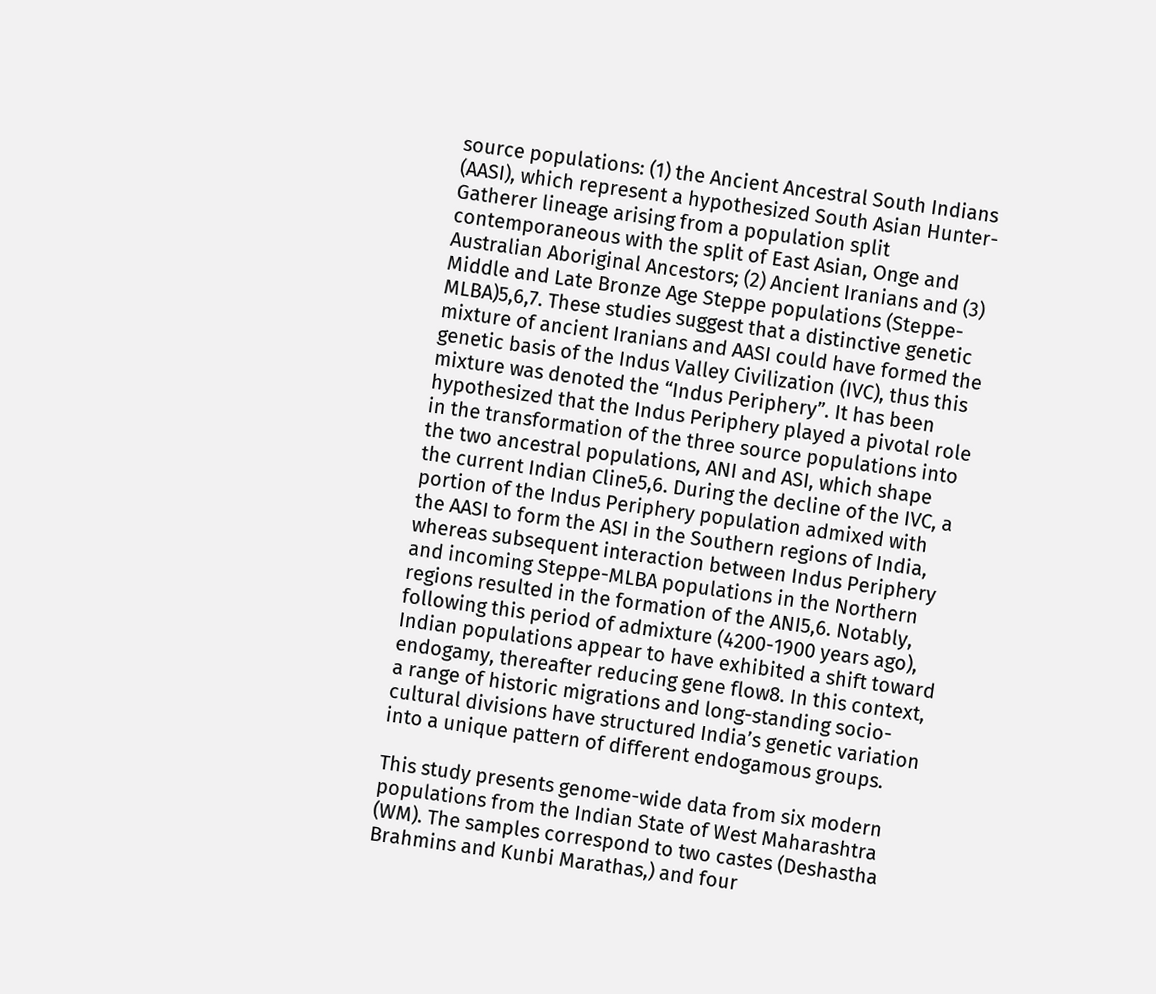source populations: (1) the Ancient Ancestral South Indians (AASI), which represent a hypothesized South Asian Hunter-Gatherer lineage arising from a population split contemporaneous with the split of East Asian, Onge and Australian Aboriginal Ancestors; (2) Ancient Iranians and (3) Middle and Late Bronze Age Steppe populations (Steppe-MLBA)5,6,7. These studies suggest that a distinctive genetic mixture of ancient Iranians and AASI could have formed the genetic basis of the Indus Valley Civilization (IVC), thus this mixture was denoted the “Indus Periphery”. It has been hypothesized that the Indus Periphery played a pivotal role in the transformation of the three source populations into the two ancestral populations, ANI and ASI, which shape the current Indian Cline5,6. During the decline of the IVC, a portion of the Indus Periphery population admixed with the AASI to form the ASI in the Southern regions of India, whereas subsequent interaction between Indus Periphery and incoming Steppe-MLBA populations in the Northern regions resulted in the formation of the ANI5,6. Notably, following this period of admixture (4200-1900 years ago), Indian populations appear to have exhibited a shift toward endogamy, thereafter reducing gene flow8. In this context, a range of historic migrations and long-standing socio-cultural divisions have structured India’s genetic variation into a unique pattern of different endogamous groups.

This study presents genome-wide data from six modern populations from the Indian State of West Maharashtra (WM). The samples correspond to two castes (Deshastha Brahmins and Kunbi Marathas,) and four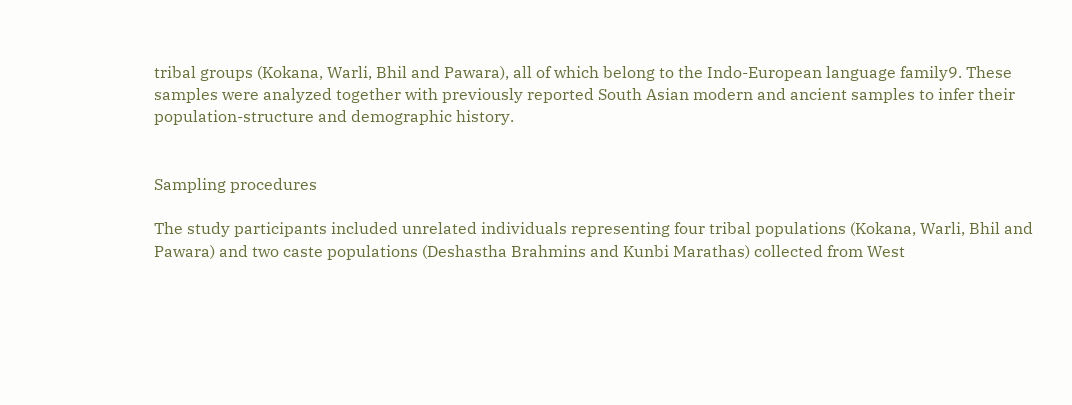tribal groups (Kokana, Warli, Bhil and Pawara), all of which belong to the Indo-European language family9. These samples were analyzed together with previously reported South Asian modern and ancient samples to infer their population-structure and demographic history.


Sampling procedures

The study participants included unrelated individuals representing four tribal populations (Kokana, Warli, Bhil and Pawara) and two caste populations (Deshastha Brahmins and Kunbi Marathas) collected from West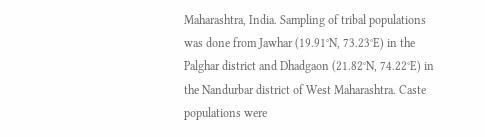Maharashtra, India. Sampling of tribal populations was done from Jawhar (19.91°N, 73.23°E) in the Palghar district and Dhadgaon (21.82°N, 74.22°E) in the Nandurbar district of West Maharashtra. Caste populations were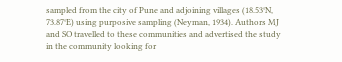sampled from the city of Pune and adjoining villages (18.53°N, 73.87°E) using purposive sampling (Neyman, 1934). Authors MJ and SO travelled to these communities and advertised the study in the community looking for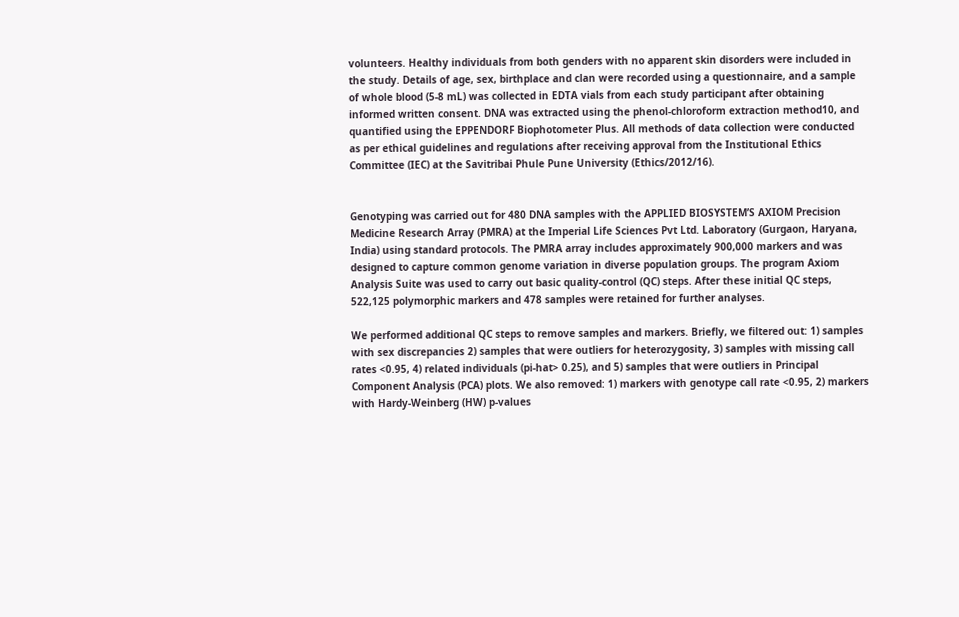volunteers. Healthy individuals from both genders with no apparent skin disorders were included in the study. Details of age, sex, birthplace and clan were recorded using a questionnaire, and a sample of whole blood (5-8 mL) was collected in EDTA vials from each study participant after obtaining informed written consent. DNA was extracted using the phenol-chloroform extraction method10, and quantified using the EPPENDORF Biophotometer Plus. All methods of data collection were conducted as per ethical guidelines and regulations after receiving approval from the Institutional Ethics Committee (IEC) at the Savitribai Phule Pune University (Ethics/2012/16).


Genotyping was carried out for 480 DNA samples with the APPLIED BIOSYSTEM’S AXIOM Precision Medicine Research Array (PMRA) at the Imperial Life Sciences Pvt Ltd. Laboratory (Gurgaon, Haryana, India) using standard protocols. The PMRA array includes approximately 900,000 markers and was designed to capture common genome variation in diverse population groups. The program Axiom Analysis Suite was used to carry out basic quality-control (QC) steps. After these initial QC steps, 522,125 polymorphic markers and 478 samples were retained for further analyses.

We performed additional QC steps to remove samples and markers. Briefly, we filtered out: 1) samples with sex discrepancies 2) samples that were outliers for heterozygosity, 3) samples with missing call rates <0.95, 4) related individuals (pi-hat> 0.25), and 5) samples that were outliers in Principal Component Analysis (PCA) plots. We also removed: 1) markers with genotype call rate <0.95, 2) markers with Hardy-Weinberg (HW) p-values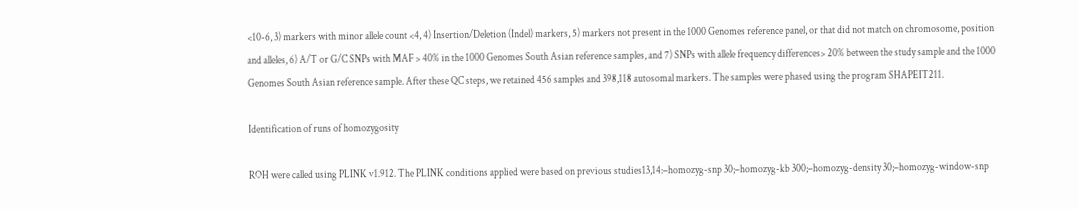<10-6, 3) markers with minor allele count <4, 4) Insertion/Deletion (Indel) markers, 5) markers not present in the 1000 Genomes reference panel, or that did not match on chromosome, position and alleles, 6) A/T or G/C SNPs with MAF > 40% in the 1000 Genomes South Asian reference samples, and 7) SNPs with allele frequency differences> 20% between the study sample and the 1000 Genomes South Asian reference sample. After these QC steps, we retained 456 samples and 398,118 autosomal markers. The samples were phased using the program SHAPEIT211.

Identification of runs of homozygosity

ROH were called using PLINK v1.912. The PLINK conditions applied were based on previous studies13,14:–homozyg-snp 30;–homozyg-kb 300;–homozyg-density 30;–homozyg-window-snp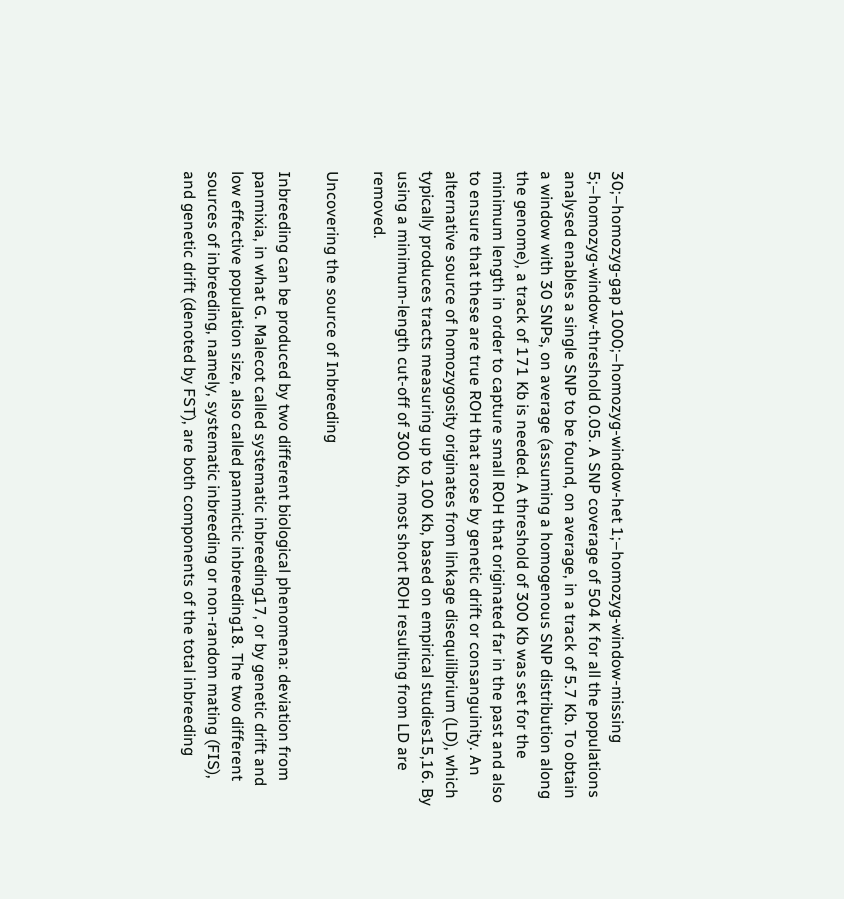30;–homozyg-gap 1000;–homozyg-window-het 1;–homozyg-window-missing 5;–homozyg-window-threshold 0.05. A SNP coverage of 504 K for all the populations analysed enables a single SNP to be found, on average, in a track of 5.7 Kb. To obtain a window with 30 SNPs, on average (assuming a homogenous SNP distribution along the genome), a track of 171 Kb is needed. A threshold of 300 Kb was set for the minimum length in order to capture small ROH that originated far in the past and also to ensure that these are true ROH that arose by genetic drift or consanguinity. An alternative source of homozygosity originates from linkage disequilibrium (LD), which typically produces tracts measuring up to 100 Kb, based on empirical studies15,16. By using a minimum-length cut-off of 300 Kb, most short ROH resulting from LD are removed.

Uncovering the source of Inbreeding

Inbreeding can be produced by two different biological phenomena: deviation from panmixia, in what G. Malecot called systematic inbreeding17, or by genetic drift and low effective population size, also called panmictic inbreeding18. The two different sources of inbreeding, namely, systematic inbreeding or non-random mating (FIS), and genetic drift (denoted by FST), are both components of the total inbreeding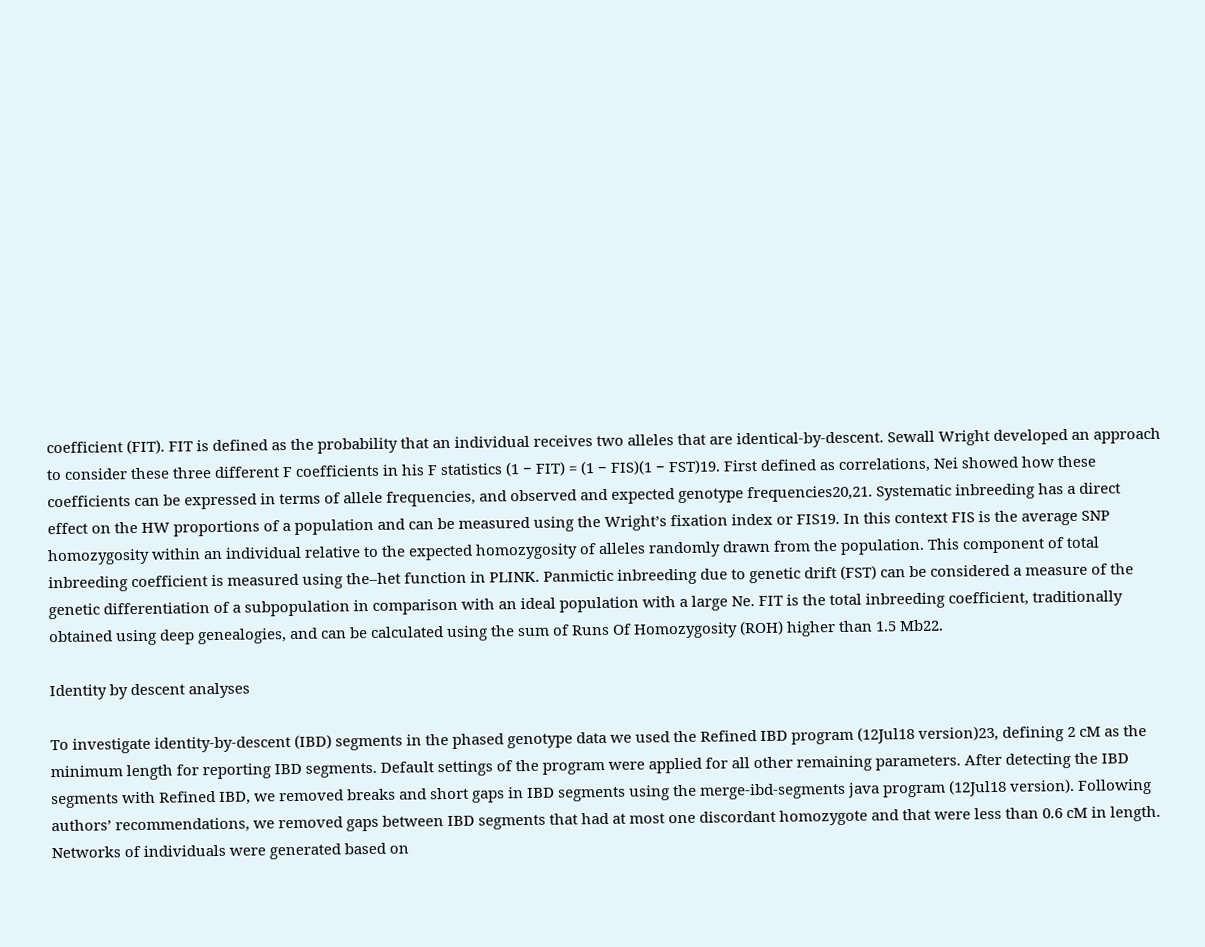coefficient (FIT). FIT is defined as the probability that an individual receives two alleles that are identical-by-descent. Sewall Wright developed an approach to consider these three different F coefficients in his F statistics (1 − FIT) = (1 − FIS)(1 − FST)19. First defined as correlations, Nei showed how these coefficients can be expressed in terms of allele frequencies, and observed and expected genotype frequencies20,21. Systematic inbreeding has a direct effect on the HW proportions of a population and can be measured using the Wright’s fixation index or FIS19. In this context FIS is the average SNP homozygosity within an individual relative to the expected homozygosity of alleles randomly drawn from the population. This component of total inbreeding coefficient is measured using the–het function in PLINK. Panmictic inbreeding due to genetic drift (FST) can be considered a measure of the genetic differentiation of a subpopulation in comparison with an ideal population with a large Ne. FIT is the total inbreeding coefficient, traditionally obtained using deep genealogies, and can be calculated using the sum of Runs Of Homozygosity (ROH) higher than 1.5 Mb22.

Identity by descent analyses

To investigate identity-by-descent (IBD) segments in the phased genotype data we used the Refined IBD program (12Jul18 version)23, defining 2 cM as the minimum length for reporting IBD segments. Default settings of the program were applied for all other remaining parameters. After detecting the IBD segments with Refined IBD, we removed breaks and short gaps in IBD segments using the merge-ibd-segments java program (12Jul18 version). Following authors’ recommendations, we removed gaps between IBD segments that had at most one discordant homozygote and that were less than 0.6 cM in length. Networks of individuals were generated based on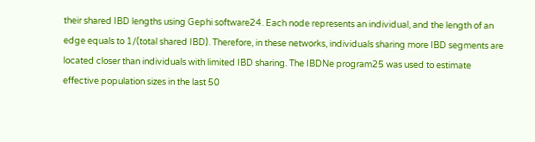their shared IBD lengths using Gephi software24. Each node represents an individual, and the length of an edge equals to 1/(total shared IBD). Therefore, in these networks, individuals sharing more IBD segments are located closer than individuals with limited IBD sharing. The IBDNe program25 was used to estimate effective population sizes in the last 50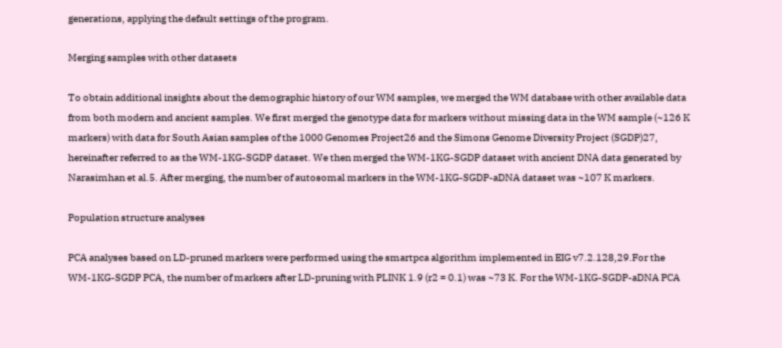generations, applying the default settings of the program.

Merging samples with other datasets

To obtain additional insights about the demographic history of our WM samples, we merged the WM database with other available data from both modern and ancient samples. We first merged the genotype data for markers without missing data in the WM sample (~126 K markers) with data for South Asian samples of the 1000 Genomes Project26 and the Simons Genome Diversity Project (SGDP)27, hereinafter referred to as the WM-1KG-SGDP dataset. We then merged the WM-1KG-SGDP dataset with ancient DNA data generated by Narasimhan et al.5. After merging, the number of autosomal markers in the WM-1KG-SGDP-aDNA dataset was ~107 K markers.

Population structure analyses

PCA analyses based on LD-pruned markers were performed using the smartpca algorithm implemented in EIG v7.2.128,29.For the WM-1KG-SGDP PCA, the number of markers after LD-pruning with PLINK 1.9 (r2 = 0.1) was ~73 K. For the WM-1KG-SGDP-aDNA PCA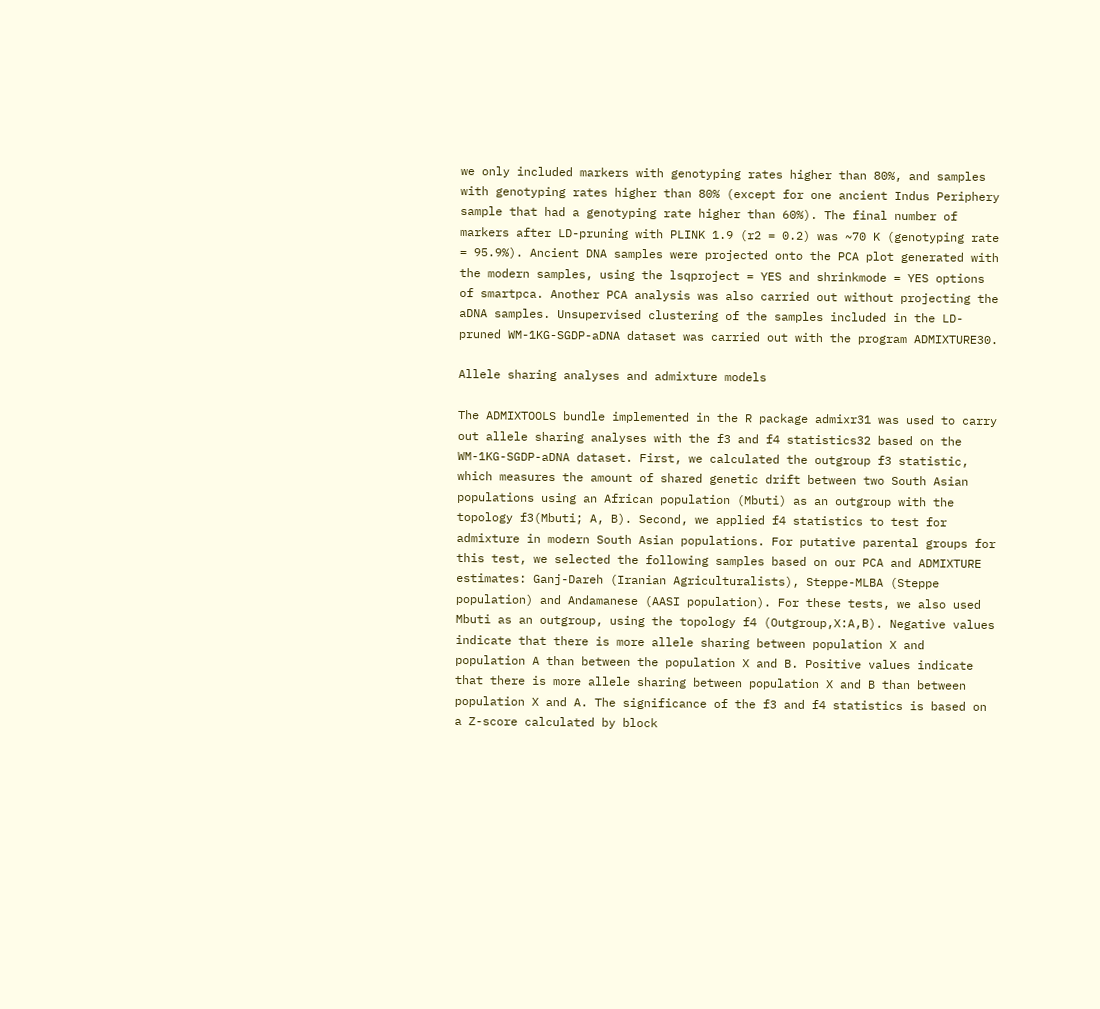we only included markers with genotyping rates higher than 80%, and samples with genotyping rates higher than 80% (except for one ancient Indus Periphery sample that had a genotyping rate higher than 60%). The final number of markers after LD-pruning with PLINK 1.9 (r2 = 0.2) was ~70 K (genotyping rate = 95.9%). Ancient DNA samples were projected onto the PCA plot generated with the modern samples, using the lsqproject = YES and shrinkmode = YES options of smartpca. Another PCA analysis was also carried out without projecting the aDNA samples. Unsupervised clustering of the samples included in the LD-pruned WM-1KG-SGDP-aDNA dataset was carried out with the program ADMIXTURE30.

Allele sharing analyses and admixture models

The ADMIXTOOLS bundle implemented in the R package admixr31 was used to carry out allele sharing analyses with the f3 and f4 statistics32 based on the WM-1KG-SGDP-aDNA dataset. First, we calculated the outgroup f3 statistic, which measures the amount of shared genetic drift between two South Asian populations using an African population (Mbuti) as an outgroup with the topology f3(Mbuti; A, B). Second, we applied f4 statistics to test for admixture in modern South Asian populations. For putative parental groups for this test, we selected the following samples based on our PCA and ADMIXTURE estimates: Ganj-Dareh (Iranian Agriculturalists), Steppe-MLBA (Steppe population) and Andamanese (AASI population). For these tests, we also used Mbuti as an outgroup, using the topology f4 (Outgroup,X:A,B). Negative values indicate that there is more allele sharing between population X and population A than between the population X and B. Positive values indicate that there is more allele sharing between population X and B than between population X and A. The significance of the f3 and f4 statistics is based on a Z-score calculated by block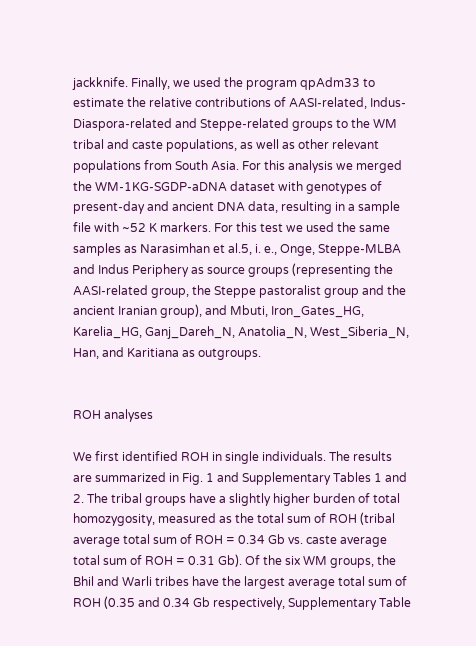jackknife. Finally, we used the program qpAdm33 to estimate the relative contributions of AASI-related, Indus-Diaspora-related and Steppe-related groups to the WM tribal and caste populations, as well as other relevant populations from South Asia. For this analysis we merged the WM-1KG-SGDP-aDNA dataset with genotypes of present-day and ancient DNA data, resulting in a sample file with ~52 K markers. For this test we used the same samples as Narasimhan et al.5, i. e., Onge, Steppe-MLBA and Indus Periphery as source groups (representing the AASI-related group, the Steppe pastoralist group and the ancient Iranian group), and Mbuti, Iron_Gates_HG, Karelia_HG, Ganj_Dareh_N, Anatolia_N, West_Siberia_N, Han, and Karitiana as outgroups.


ROH analyses

We first identified ROH in single individuals. The results are summarized in Fig. 1 and Supplementary Tables 1 and 2. The tribal groups have a slightly higher burden of total homozygosity, measured as the total sum of ROH (tribal average total sum of ROH = 0.34 Gb vs. caste average total sum of ROH = 0.31 Gb). Of the six WM groups, the Bhil and Warli tribes have the largest average total sum of ROH (0.35 and 0.34 Gb respectively, Supplementary Table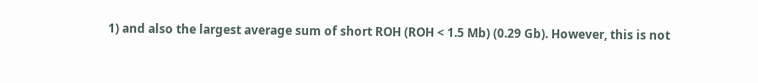1) and also the largest average sum of short ROH (ROH < 1.5 Mb) (0.29 Gb). However, this is not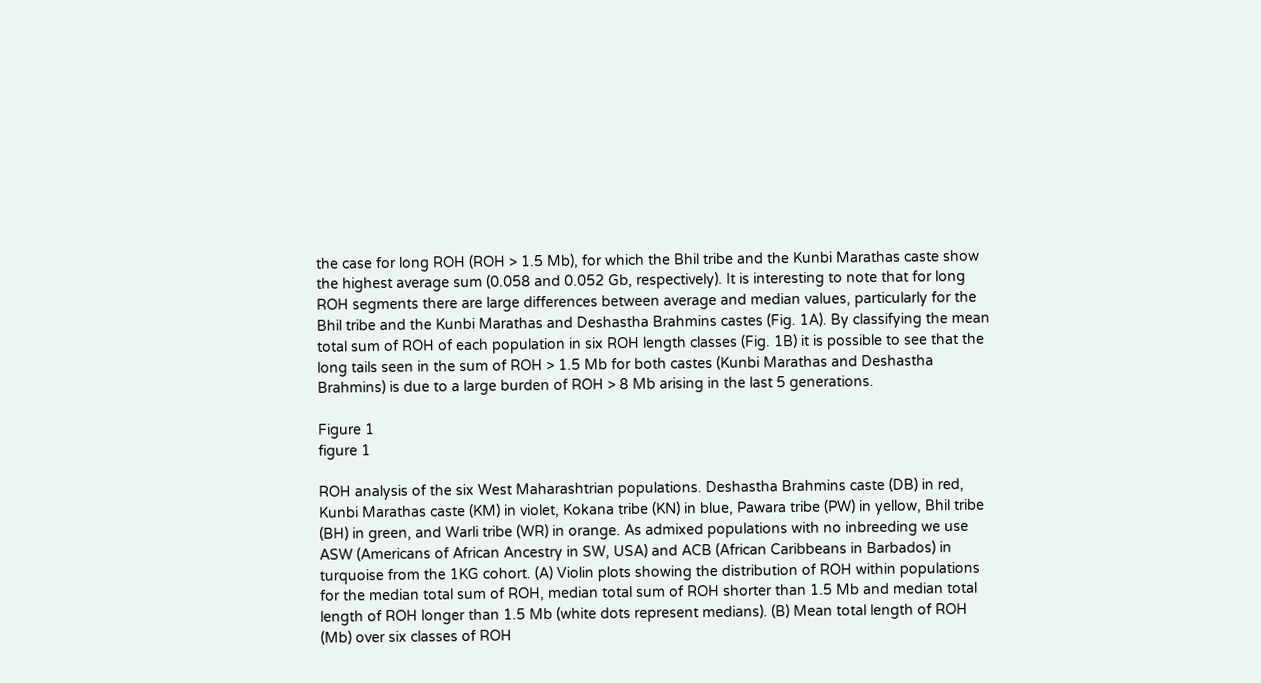the case for long ROH (ROH > 1.5 Mb), for which the Bhil tribe and the Kunbi Marathas caste show the highest average sum (0.058 and 0.052 Gb, respectively). It is interesting to note that for long ROH segments there are large differences between average and median values, particularly for the Bhil tribe and the Kunbi Marathas and Deshastha Brahmins castes (Fig. 1A). By classifying the mean total sum of ROH of each population in six ROH length classes (Fig. 1B) it is possible to see that the long tails seen in the sum of ROH > 1.5 Mb for both castes (Kunbi Marathas and Deshastha Brahmins) is due to a large burden of ROH > 8 Mb arising in the last 5 generations.

Figure 1
figure 1

ROH analysis of the six West Maharashtrian populations. Deshastha Brahmins caste (DB) in red, Kunbi Marathas caste (KM) in violet, Kokana tribe (KN) in blue, Pawara tribe (PW) in yellow, Bhil tribe (BH) in green, and Warli tribe (WR) in orange. As admixed populations with no inbreeding we use ASW (Americans of African Ancestry in SW, USA) and ACB (African Caribbeans in Barbados) in turquoise from the 1KG cohort. (A) Violin plots showing the distribution of ROH within populations for the median total sum of ROH, median total sum of ROH shorter than 1.5 Mb and median total length of ROH longer than 1.5 Mb (white dots represent medians). (B) Mean total length of ROH (Mb) over six classes of ROH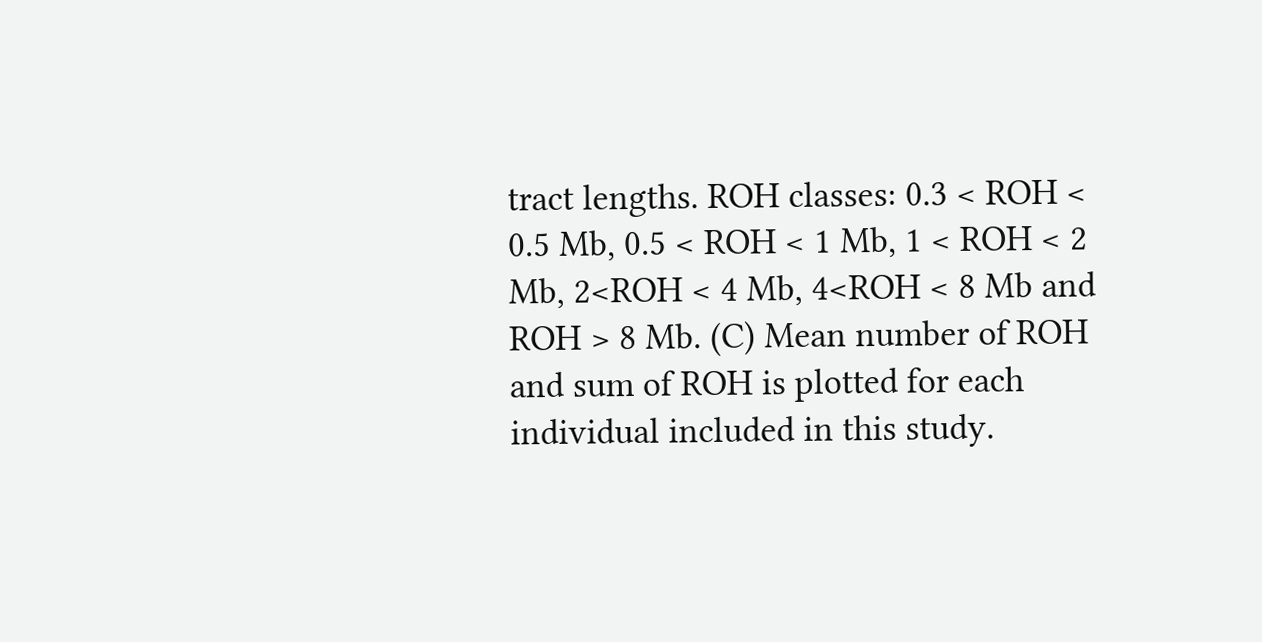tract lengths. ROH classes: 0.3 < ROH < 0.5 Mb, 0.5 < ROH < 1 Mb, 1 < ROH < 2 Mb, 2<ROH < 4 Mb, 4<ROH < 8 Mb and ROH > 8 Mb. (C) Mean number of ROH and sum of ROH is plotted for each individual included in this study.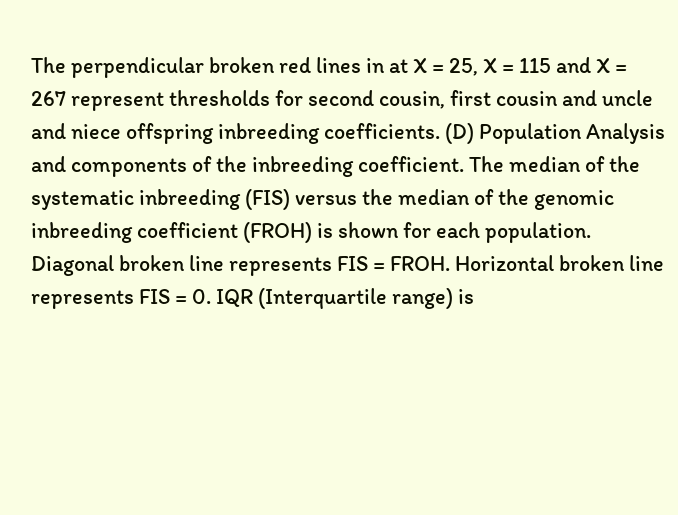The perpendicular broken red lines in at X = 25, X = 115 and X = 267 represent thresholds for second cousin, first cousin and uncle and niece offspring inbreeding coefficients. (D) Population Analysis and components of the inbreeding coefficient. The median of the systematic inbreeding (FIS) versus the median of the genomic inbreeding coefficient (FROH) is shown for each population. Diagonal broken line represents FIS = FROH. Horizontal broken line represents FIS = 0. IQR (Interquartile range) is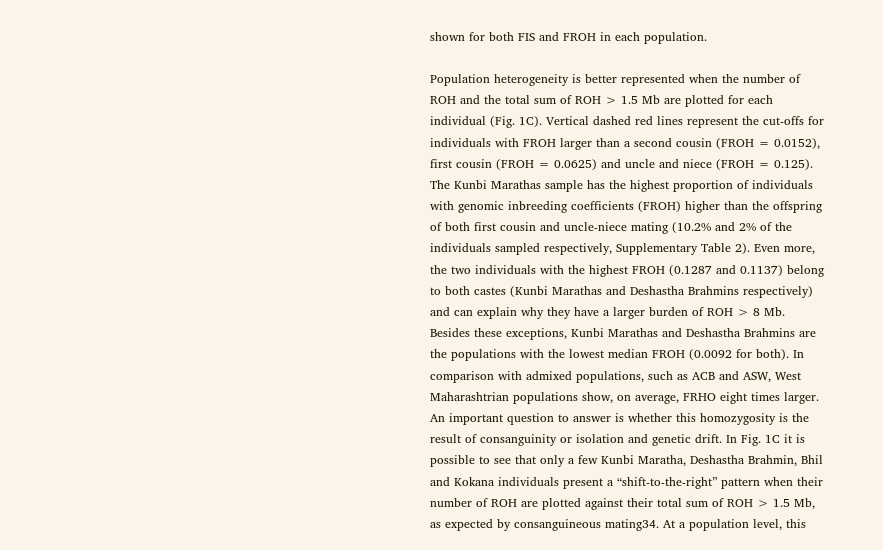shown for both FIS and FROH in each population.

Population heterogeneity is better represented when the number of ROH and the total sum of ROH > 1.5 Mb are plotted for each individual (Fig. 1C). Vertical dashed red lines represent the cut-offs for individuals with FROH larger than a second cousin (FROH = 0.0152), first cousin (FROH = 0.0625) and uncle and niece (FROH = 0.125). The Kunbi Marathas sample has the highest proportion of individuals with genomic inbreeding coefficients (FROH) higher than the offspring of both first cousin and uncle-niece mating (10.2% and 2% of the individuals sampled respectively, Supplementary Table 2). Even more, the two individuals with the highest FROH (0.1287 and 0.1137) belong to both castes (Kunbi Marathas and Deshastha Brahmins respectively) and can explain why they have a larger burden of ROH > 8 Mb. Besides these exceptions, Kunbi Marathas and Deshastha Brahmins are the populations with the lowest median FROH (0.0092 for both). In comparison with admixed populations, such as ACB and ASW, West Maharashtrian populations show, on average, FRHO eight times larger. An important question to answer is whether this homozygosity is the result of consanguinity or isolation and genetic drift. In Fig. 1C it is possible to see that only a few Kunbi Maratha, Deshastha Brahmin, Bhil and Kokana individuals present a “shift-to-the-right” pattern when their number of ROH are plotted against their total sum of ROH > 1.5 Mb, as expected by consanguineous mating34. At a population level, this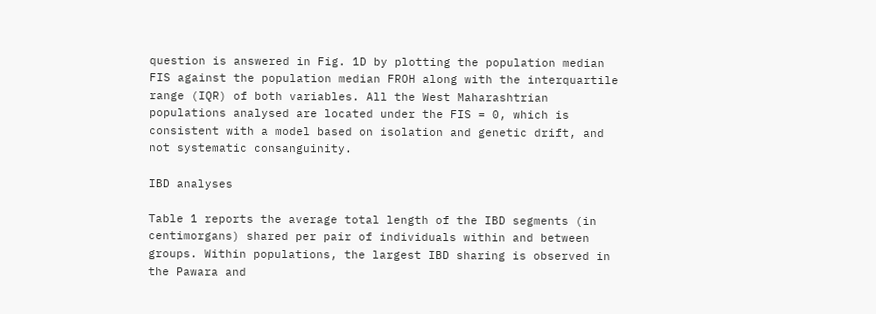question is answered in Fig. 1D by plotting the population median FIS against the population median FROH along with the interquartile range (IQR) of both variables. All the West Maharashtrian populations analysed are located under the FIS = 0, which is consistent with a model based on isolation and genetic drift, and not systematic consanguinity.

IBD analyses

Table 1 reports the average total length of the IBD segments (in centimorgans) shared per pair of individuals within and between groups. Within populations, the largest IBD sharing is observed in the Pawara and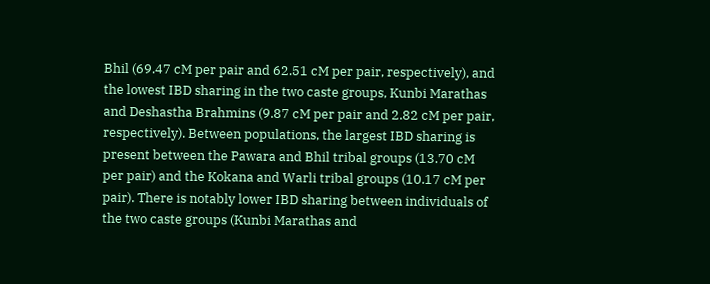Bhil (69.47 cM per pair and 62.51 cM per pair, respectively), and the lowest IBD sharing in the two caste groups, Kunbi Marathas and Deshastha Brahmins (9.87 cM per pair and 2.82 cM per pair, respectively). Between populations, the largest IBD sharing is present between the Pawara and Bhil tribal groups (13.70 cM per pair) and the Kokana and Warli tribal groups (10.17 cM per pair). There is notably lower IBD sharing between individuals of the two caste groups (Kunbi Marathas and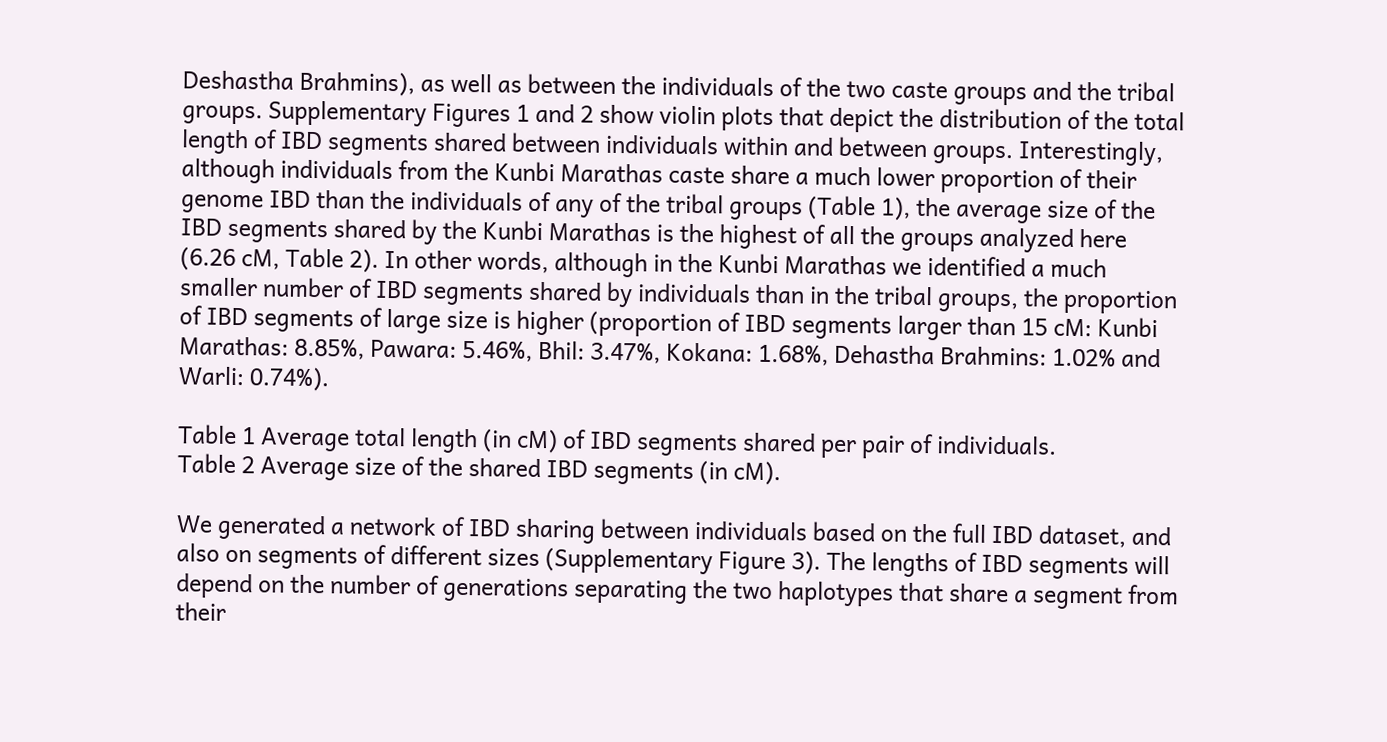Deshastha Brahmins), as well as between the individuals of the two caste groups and the tribal groups. Supplementary Figures 1 and 2 show violin plots that depict the distribution of the total length of IBD segments shared between individuals within and between groups. Interestingly, although individuals from the Kunbi Marathas caste share a much lower proportion of their genome IBD than the individuals of any of the tribal groups (Table 1), the average size of the IBD segments shared by the Kunbi Marathas is the highest of all the groups analyzed here (6.26 cM, Table 2). In other words, although in the Kunbi Marathas we identified a much smaller number of IBD segments shared by individuals than in the tribal groups, the proportion of IBD segments of large size is higher (proportion of IBD segments larger than 15 cM: Kunbi Marathas: 8.85%, Pawara: 5.46%, Bhil: 3.47%, Kokana: 1.68%, Dehastha Brahmins: 1.02% and Warli: 0.74%).

Table 1 Average total length (in cM) of IBD segments shared per pair of individuals.
Table 2 Average size of the shared IBD segments (in cM).

We generated a network of IBD sharing between individuals based on the full IBD dataset, and also on segments of different sizes (Supplementary Figure 3). The lengths of IBD segments will depend on the number of generations separating the two haplotypes that share a segment from their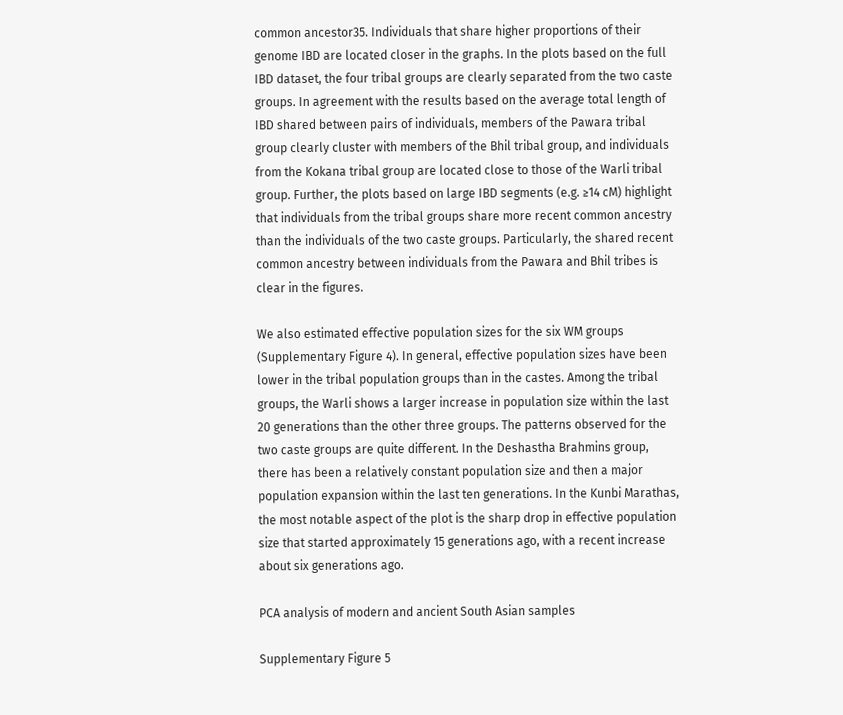common ancestor35. Individuals that share higher proportions of their genome IBD are located closer in the graphs. In the plots based on the full IBD dataset, the four tribal groups are clearly separated from the two caste groups. In agreement with the results based on the average total length of IBD shared between pairs of individuals, members of the Pawara tribal group clearly cluster with members of the Bhil tribal group, and individuals from the Kokana tribal group are located close to those of the Warli tribal group. Further, the plots based on large IBD segments (e.g. ≥14 cM) highlight that individuals from the tribal groups share more recent common ancestry than the individuals of the two caste groups. Particularly, the shared recent common ancestry between individuals from the Pawara and Bhil tribes is clear in the figures.

We also estimated effective population sizes for the six WM groups (Supplementary Figure 4). In general, effective population sizes have been lower in the tribal population groups than in the castes. Among the tribal groups, the Warli shows a larger increase in population size within the last 20 generations than the other three groups. The patterns observed for the two caste groups are quite different. In the Deshastha Brahmins group, there has been a relatively constant population size and then a major population expansion within the last ten generations. In the Kunbi Marathas, the most notable aspect of the plot is the sharp drop in effective population size that started approximately 15 generations ago, with a recent increase about six generations ago.

PCA analysis of modern and ancient South Asian samples

Supplementary Figure 5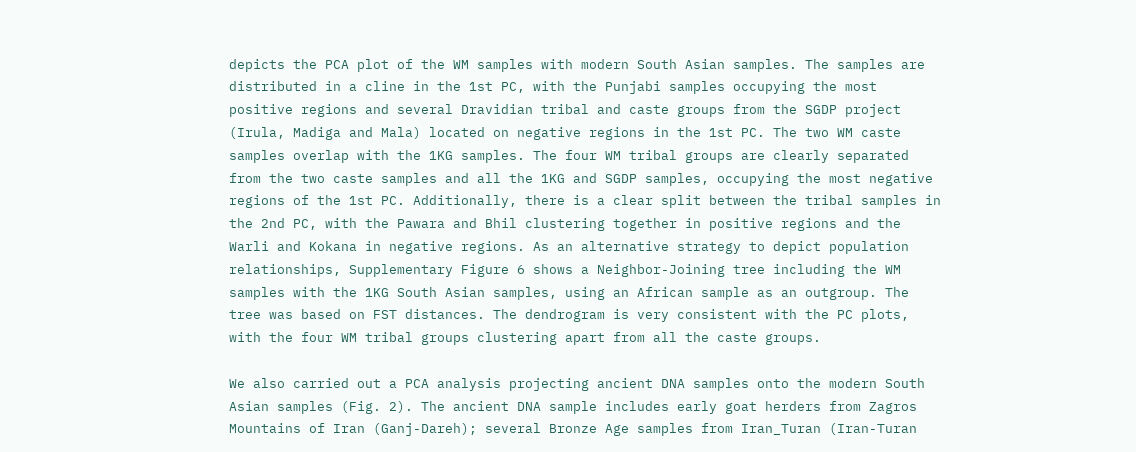depicts the PCA plot of the WM samples with modern South Asian samples. The samples are distributed in a cline in the 1st PC, with the Punjabi samples occupying the most positive regions and several Dravidian tribal and caste groups from the SGDP project (Irula, Madiga and Mala) located on negative regions in the 1st PC. The two WM caste samples overlap with the 1KG samples. The four WM tribal groups are clearly separated from the two caste samples and all the 1KG and SGDP samples, occupying the most negative regions of the 1st PC. Additionally, there is a clear split between the tribal samples in the 2nd PC, with the Pawara and Bhil clustering together in positive regions and the Warli and Kokana in negative regions. As an alternative strategy to depict population relationships, Supplementary Figure 6 shows a Neighbor-Joining tree including the WM samples with the 1KG South Asian samples, using an African sample as an outgroup. The tree was based on FST distances. The dendrogram is very consistent with the PC plots, with the four WM tribal groups clustering apart from all the caste groups.

We also carried out a PCA analysis projecting ancient DNA samples onto the modern South Asian samples (Fig. 2). The ancient DNA sample includes early goat herders from Zagros Mountains of Iran (Ganj-Dareh); several Bronze Age samples from Iran_Turan (Iran-Turan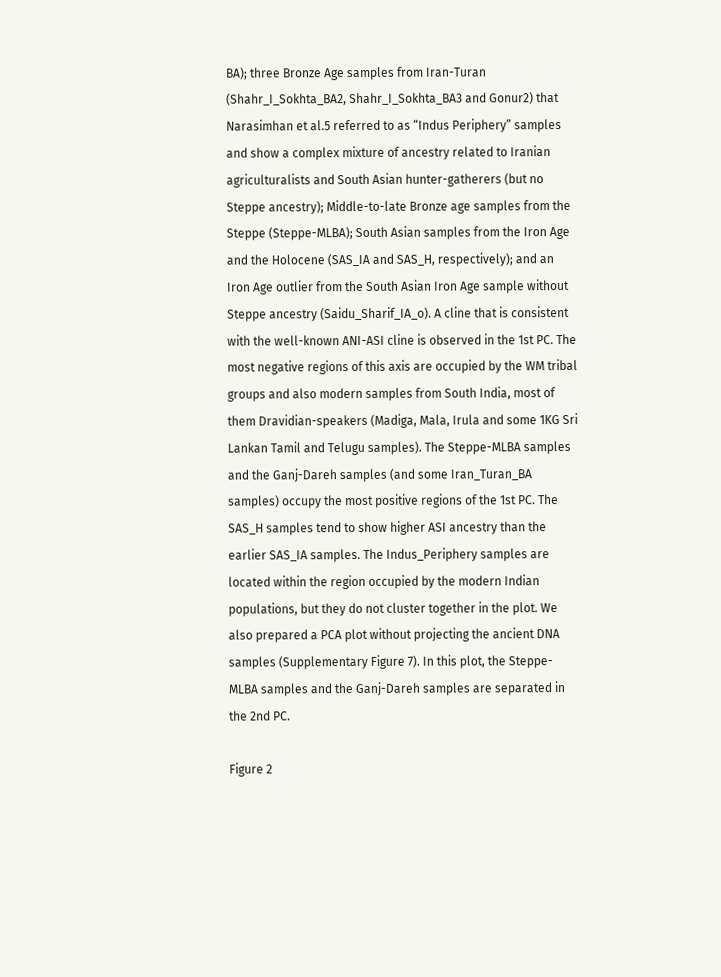BA); three Bronze Age samples from Iran-Turan (Shahr_I_Sokhta_BA2, Shahr_I_Sokhta_BA3 and Gonur2) that Narasimhan et al.5 referred to as “Indus Periphery” samples and show a complex mixture of ancestry related to Iranian agriculturalists and South Asian hunter-gatherers (but no Steppe ancestry); Middle-to-late Bronze age samples from the Steppe (Steppe-MLBA); South Asian samples from the Iron Age and the Holocene (SAS_IA and SAS_H, respectively); and an Iron Age outlier from the South Asian Iron Age sample without Steppe ancestry (Saidu_Sharif_IA_o). A cline that is consistent with the well-known ANI-ASI cline is observed in the 1st PC. The most negative regions of this axis are occupied by the WM tribal groups and also modern samples from South India, most of them Dravidian-speakers (Madiga, Mala, Irula and some 1KG Sri Lankan Tamil and Telugu samples). The Steppe-MLBA samples and the Ganj-Dareh samples (and some Iran_Turan_BA samples) occupy the most positive regions of the 1st PC. The SAS_H samples tend to show higher ASI ancestry than the earlier SAS_IA samples. The Indus_Periphery samples are located within the region occupied by the modern Indian populations, but they do not cluster together in the plot. We also prepared a PCA plot without projecting the ancient DNA samples (Supplementary Figure 7). In this plot, the Steppe-MLBA samples and the Ganj-Dareh samples are separated in the 2nd PC.

Figure 2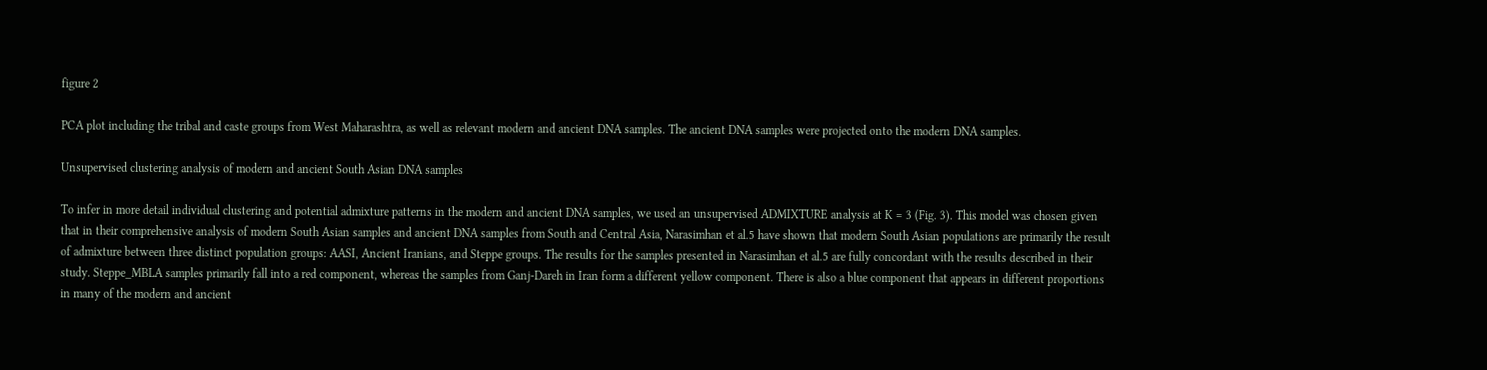figure 2

PCA plot including the tribal and caste groups from West Maharashtra, as well as relevant modern and ancient DNA samples. The ancient DNA samples were projected onto the modern DNA samples.

Unsupervised clustering analysis of modern and ancient South Asian DNA samples

To infer in more detail individual clustering and potential admixture patterns in the modern and ancient DNA samples, we used an unsupervised ADMIXTURE analysis at K = 3 (Fig. 3). This model was chosen given that in their comprehensive analysis of modern South Asian samples and ancient DNA samples from South and Central Asia, Narasimhan et al.5 have shown that modern South Asian populations are primarily the result of admixture between three distinct population groups: AASI, Ancient Iranians, and Steppe groups. The results for the samples presented in Narasimhan et al.5 are fully concordant with the results described in their study. Steppe_MBLA samples primarily fall into a red component, whereas the samples from Ganj-Dareh in Iran form a different yellow component. There is also a blue component that appears in different proportions in many of the modern and ancient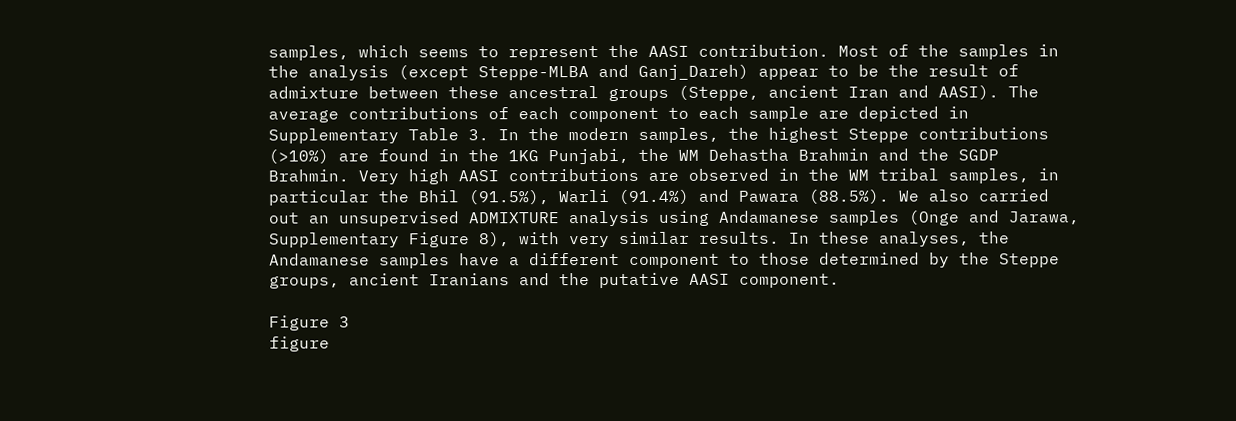samples, which seems to represent the AASI contribution. Most of the samples in the analysis (except Steppe-MLBA and Ganj_Dareh) appear to be the result of admixture between these ancestral groups (Steppe, ancient Iran and AASI). The average contributions of each component to each sample are depicted in Supplementary Table 3. In the modern samples, the highest Steppe contributions (>10%) are found in the 1KG Punjabi, the WM Dehastha Brahmin and the SGDP Brahmin. Very high AASI contributions are observed in the WM tribal samples, in particular the Bhil (91.5%), Warli (91.4%) and Pawara (88.5%). We also carried out an unsupervised ADMIXTURE analysis using Andamanese samples (Onge and Jarawa, Supplementary Figure 8), with very similar results. In these analyses, the Andamanese samples have a different component to those determined by the Steppe groups, ancient Iranians and the putative AASI component.

Figure 3
figure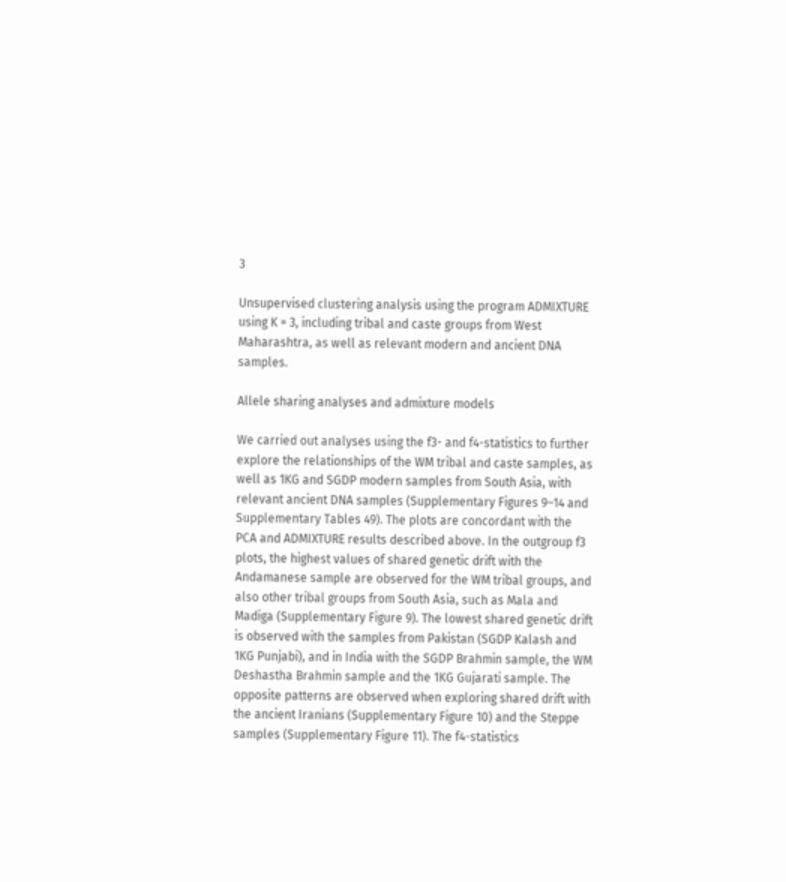3

Unsupervised clustering analysis using the program ADMIXTURE using K = 3, including tribal and caste groups from West Maharashtra, as well as relevant modern and ancient DNA samples.

Allele sharing analyses and admixture models

We carried out analyses using the f3- and f4-statistics to further explore the relationships of the WM tribal and caste samples, as well as 1KG and SGDP modern samples from South Asia, with relevant ancient DNA samples (Supplementary Figures 9–14 and Supplementary Tables 49). The plots are concordant with the PCA and ADMIXTURE results described above. In the outgroup f3 plots, the highest values of shared genetic drift with the Andamanese sample are observed for the WM tribal groups, and also other tribal groups from South Asia, such as Mala and Madiga (Supplementary Figure 9). The lowest shared genetic drift is observed with the samples from Pakistan (SGDP Kalash and 1KG Punjabi), and in India with the SGDP Brahmin sample, the WM Deshastha Brahmin sample and the 1KG Gujarati sample. The opposite patterns are observed when exploring shared drift with the ancient Iranians (Supplementary Figure 10) and the Steppe samples (Supplementary Figure 11). The f4-statistics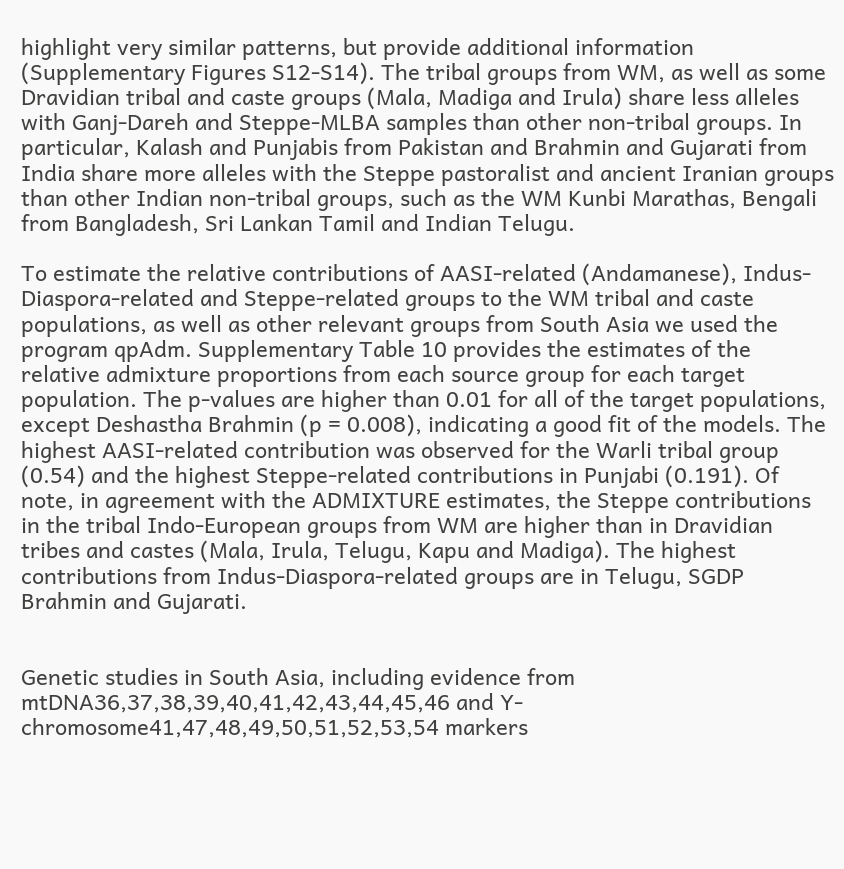highlight very similar patterns, but provide additional information (Supplementary Figures S12-S14). The tribal groups from WM, as well as some Dravidian tribal and caste groups (Mala, Madiga and Irula) share less alleles with Ganj-Dareh and Steppe-MLBA samples than other non-tribal groups. In particular, Kalash and Punjabis from Pakistan and Brahmin and Gujarati from India share more alleles with the Steppe pastoralist and ancient Iranian groups than other Indian non-tribal groups, such as the WM Kunbi Marathas, Bengali from Bangladesh, Sri Lankan Tamil and Indian Telugu.

To estimate the relative contributions of AASI-related (Andamanese), Indus-Diaspora-related and Steppe-related groups to the WM tribal and caste populations, as well as other relevant groups from South Asia we used the program qpAdm. Supplementary Table 10 provides the estimates of the relative admixture proportions from each source group for each target population. The p-values are higher than 0.01 for all of the target populations, except Deshastha Brahmin (p = 0.008), indicating a good fit of the models. The highest AASI-related contribution was observed for the Warli tribal group (0.54) and the highest Steppe-related contributions in Punjabi (0.191). Of note, in agreement with the ADMIXTURE estimates, the Steppe contributions in the tribal Indo-European groups from WM are higher than in Dravidian tribes and castes (Mala, Irula, Telugu, Kapu and Madiga). The highest contributions from Indus-Diaspora-related groups are in Telugu, SGDP Brahmin and Gujarati.


Genetic studies in South Asia, including evidence from mtDNA36,37,38,39,40,41,42,43,44,45,46 and Y-chromosome41,47,48,49,50,51,52,53,54 markers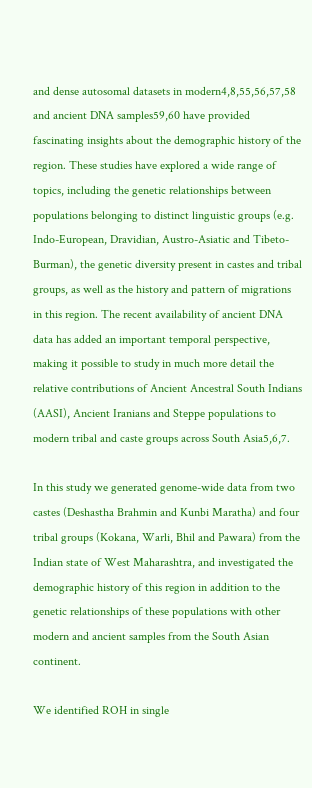and dense autosomal datasets in modern4,8,55,56,57,58 and ancient DNA samples59,60 have provided fascinating insights about the demographic history of the region. These studies have explored a wide range of topics, including the genetic relationships between populations belonging to distinct linguistic groups (e.g. Indo-European, Dravidian, Austro-Asiatic and Tibeto-Burman), the genetic diversity present in castes and tribal groups, as well as the history and pattern of migrations in this region. The recent availability of ancient DNA data has added an important temporal perspective, making it possible to study in much more detail the relative contributions of Ancient Ancestral South Indians (AASI), Ancient Iranians and Steppe populations to modern tribal and caste groups across South Asia5,6,7.

In this study we generated genome-wide data from two castes (Deshastha Brahmin and Kunbi Maratha) and four tribal groups (Kokana, Warli, Bhil and Pawara) from the Indian state of West Maharashtra, and investigated the demographic history of this region in addition to the genetic relationships of these populations with other modern and ancient samples from the South Asian continent.

We identified ROH in single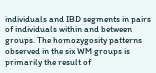individuals and IBD segments in pairs of individuals within and between groups. The homozygosity patterns observed in the six WM groups is primarily the result of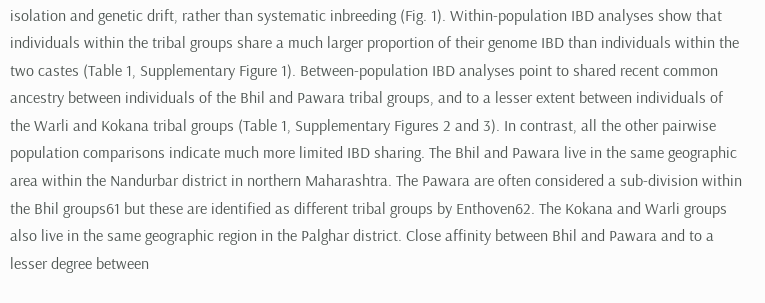isolation and genetic drift, rather than systematic inbreeding (Fig. 1). Within-population IBD analyses show that individuals within the tribal groups share a much larger proportion of their genome IBD than individuals within the two castes (Table 1, Supplementary Figure 1). Between-population IBD analyses point to shared recent common ancestry between individuals of the Bhil and Pawara tribal groups, and to a lesser extent between individuals of the Warli and Kokana tribal groups (Table 1, Supplementary Figures 2 and 3). In contrast, all the other pairwise population comparisons indicate much more limited IBD sharing. The Bhil and Pawara live in the same geographic area within the Nandurbar district in northern Maharashtra. The Pawara are often considered a sub-division within the Bhil groups61 but these are identified as different tribal groups by Enthoven62. The Kokana and Warli groups also live in the same geographic region in the Palghar district. Close affinity between Bhil and Pawara and to a lesser degree between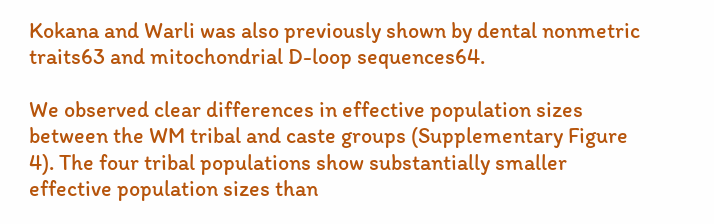Kokana and Warli was also previously shown by dental nonmetric traits63 and mitochondrial D-loop sequences64.

We observed clear differences in effective population sizes between the WM tribal and caste groups (Supplementary Figure 4). The four tribal populations show substantially smaller effective population sizes than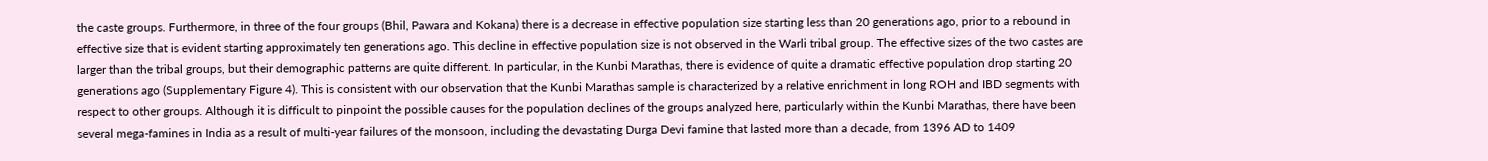the caste groups. Furthermore, in three of the four groups (Bhil, Pawara and Kokana) there is a decrease in effective population size starting less than 20 generations ago, prior to a rebound in effective size that is evident starting approximately ten generations ago. This decline in effective population size is not observed in the Warli tribal group. The effective sizes of the two castes are larger than the tribal groups, but their demographic patterns are quite different. In particular, in the Kunbi Marathas, there is evidence of quite a dramatic effective population drop starting 20 generations ago (Supplementary Figure 4). This is consistent with our observation that the Kunbi Marathas sample is characterized by a relative enrichment in long ROH and IBD segments with respect to other groups. Although it is difficult to pinpoint the possible causes for the population declines of the groups analyzed here, particularly within the Kunbi Marathas, there have been several mega-famines in India as a result of multi-year failures of the monsoon, including the devastating Durga Devi famine that lasted more than a decade, from 1396 AD to 1409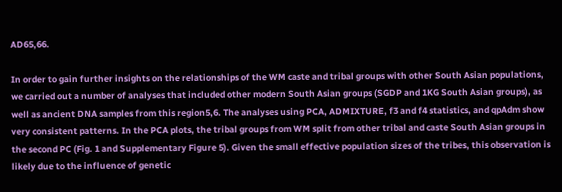AD65,66.

In order to gain further insights on the relationships of the WM caste and tribal groups with other South Asian populations, we carried out a number of analyses that included other modern South Asian groups (SGDP and 1KG South Asian groups), as well as ancient DNA samples from this region5,6. The analyses using PCA, ADMIXTURE, f3 and f4 statistics, and qpAdm show very consistent patterns. In the PCA plots, the tribal groups from WM split from other tribal and caste South Asian groups in the second PC (Fig. 1 and Supplementary Figure 5). Given the small effective population sizes of the tribes, this observation is likely due to the influence of genetic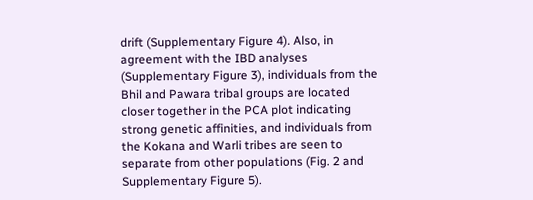drift (Supplementary Figure 4). Also, in agreement with the IBD analyses (Supplementary Figure 3), individuals from the Bhil and Pawara tribal groups are located closer together in the PCA plot indicating strong genetic affinities, and individuals from the Kokana and Warli tribes are seen to separate from other populations (Fig. 2 and Supplementary Figure 5).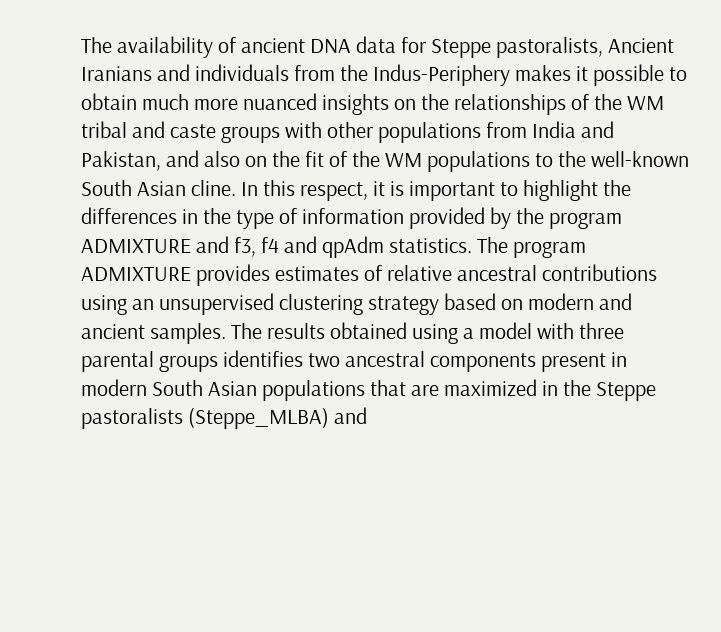The availability of ancient DNA data for Steppe pastoralists, Ancient Iranians and individuals from the Indus-Periphery makes it possible to obtain much more nuanced insights on the relationships of the WM tribal and caste groups with other populations from India and Pakistan, and also on the fit of the WM populations to the well-known South Asian cline. In this respect, it is important to highlight the differences in the type of information provided by the program ADMIXTURE and f3, f4 and qpAdm statistics. The program ADMIXTURE provides estimates of relative ancestral contributions using an unsupervised clustering strategy based on modern and ancient samples. The results obtained using a model with three parental groups identifies two ancestral components present in modern South Asian populations that are maximized in the Steppe pastoralists (Steppe_MLBA) and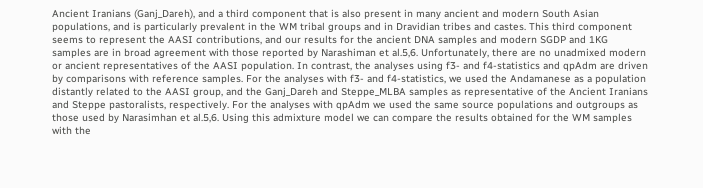Ancient Iranians (Ganj_Dareh), and a third component that is also present in many ancient and modern South Asian populations, and is particularly prevalent in the WM tribal groups and in Dravidian tribes and castes. This third component seems to represent the AASI contributions, and our results for the ancient DNA samples and modern SGDP and 1KG samples are in broad agreement with those reported by Narashiman et al.5,6. Unfortunately, there are no unadmixed modern or ancient representatives of the AASI population. In contrast, the analyses using f3- and f4-statistics and qpAdm are driven by comparisons with reference samples. For the analyses with f3- and f4-statistics, we used the Andamanese as a population distantly related to the AASI group, and the Ganj_Dareh and Steppe_MLBA samples as representative of the Ancient Iranians and Steppe pastoralists, respectively. For the analyses with qpAdm we used the same source populations and outgroups as those used by Narasimhan et al.5,6. Using this admixture model we can compare the results obtained for the WM samples with the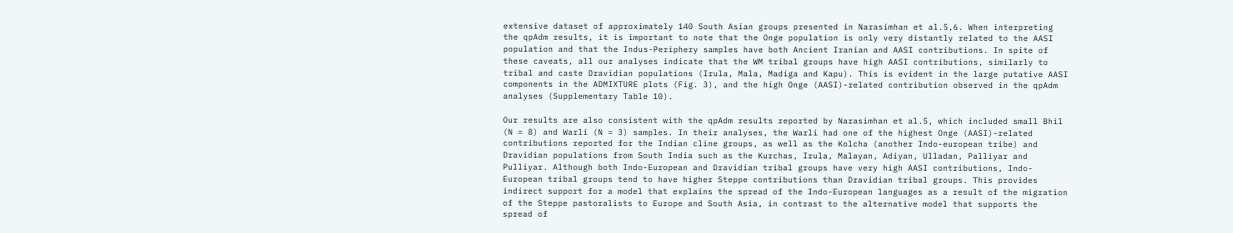extensive dataset of approximately 140 South Asian groups presented in Narasimhan et al.5,6. When interpreting the qpAdm results, it is important to note that the Onge population is only very distantly related to the AASI population and that the Indus-Periphery samples have both Ancient Iranian and AASI contributions. In spite of these caveats, all our analyses indicate that the WM tribal groups have high AASI contributions, similarly to tribal and caste Dravidian populations (Irula, Mala, Madiga and Kapu). This is evident in the large putative AASI components in the ADMIXTURE plots (Fig. 3), and the high Onge (AASI)-related contribution observed in the qpAdm analyses (Supplementary Table 10).

Our results are also consistent with the qpAdm results reported by Narasimhan et al.5, which included small Bhil (N = 8) and Warli (N = 3) samples. In their analyses, the Warli had one of the highest Onge (AASI)-related contributions reported for the Indian cline groups, as well as the Kolcha (another Indo-european tribe) and Dravidian populations from South India such as the Kurchas, Irula, Malayan, Adiyan, Ulladan, Palliyar and Pulliyar. Although both Indo-European and Dravidian tribal groups have very high AASI contributions, Indo-European tribal groups tend to have higher Steppe contributions than Dravidian tribal groups. This provides indirect support for a model that explains the spread of the Indo-European languages as a result of the migration of the Steppe pastoralists to Europe and South Asia, in contrast to the alternative model that supports the spread of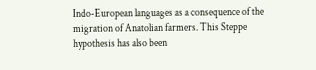Indo-European languages as a consequence of the migration of Anatolian farmers. This Steppe hypothesis has also been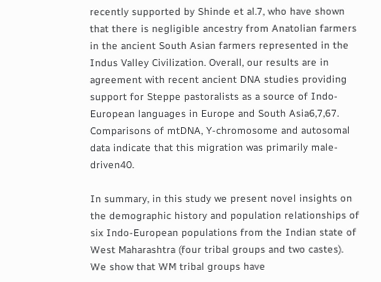recently supported by Shinde et al.7, who have shown that there is negligible ancestry from Anatolian farmers in the ancient South Asian farmers represented in the Indus Valley Civilization. Overall, our results are in agreement with recent ancient DNA studies providing support for Steppe pastoralists as a source of Indo-European languages in Europe and South Asia6,7,67. Comparisons of mtDNA, Y-chromosome and autosomal data indicate that this migration was primarily male-driven40.

In summary, in this study we present novel insights on the demographic history and population relationships of six Indo-European populations from the Indian state of West Maharashtra (four tribal groups and two castes). We show that WM tribal groups have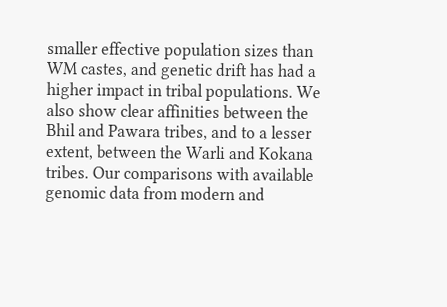smaller effective population sizes than WM castes, and genetic drift has had a higher impact in tribal populations. We also show clear affinities between the Bhil and Pawara tribes, and to a lesser extent, between the Warli and Kokana tribes. Our comparisons with available genomic data from modern and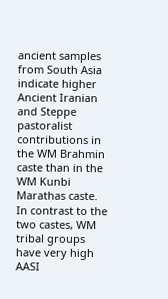ancient samples from South Asia indicate higher Ancient Iranian and Steppe pastoralist contributions in the WM Brahmin caste than in the WM Kunbi Marathas caste. In contrast to the two castes, WM tribal groups have very high AASI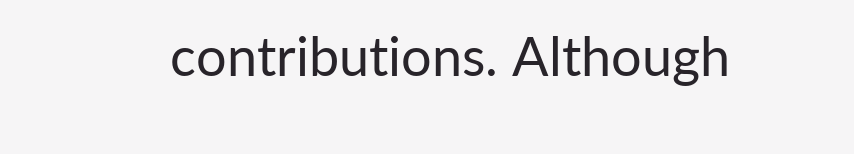contributions. Although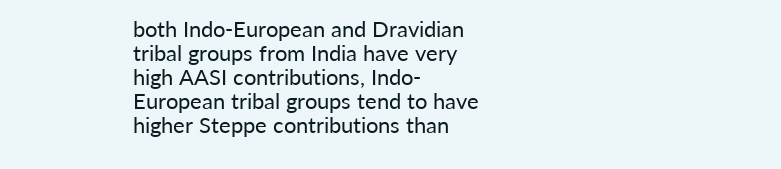both Indo-European and Dravidian tribal groups from India have very high AASI contributions, Indo-European tribal groups tend to have higher Steppe contributions than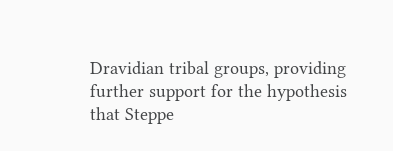Dravidian tribal groups, providing further support for the hypothesis that Steppe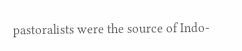pastoralists were the source of Indo-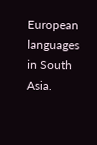European languages in South Asia.